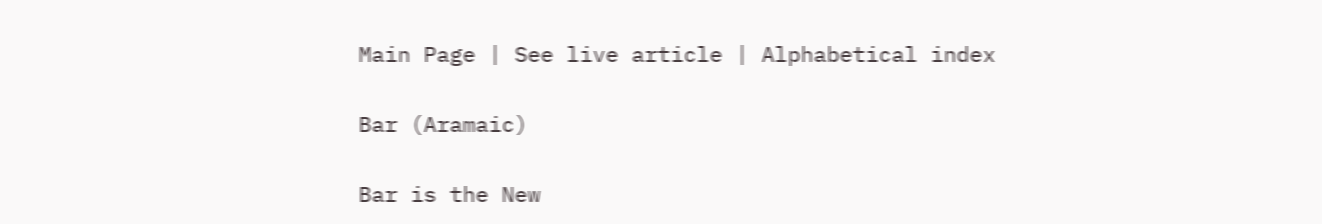Main Page | See live article | Alphabetical index

Bar (Aramaic)

Bar is the New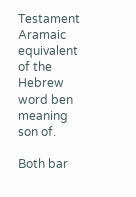Testament Aramaic equivalent of the Hebrew word ben meaning son of.

Both bar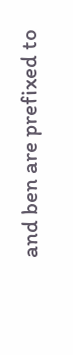and ben are prefixed to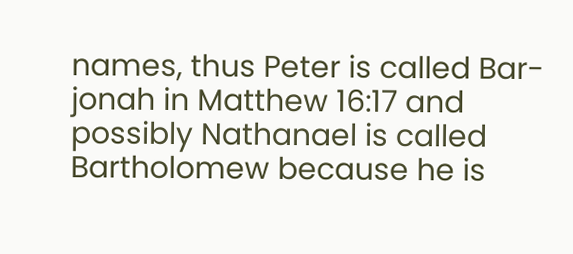names, thus Peter is called Bar-jonah in Matthew 16:17 and possibly Nathanael is called Bartholomew because he is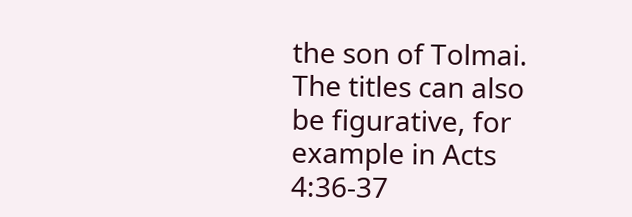the son of Tolmai. The titles can also be figurative, for example in Acts 4:36-37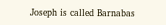Joseph is called Barnabas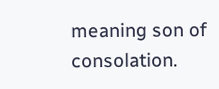meaning son of consolation.